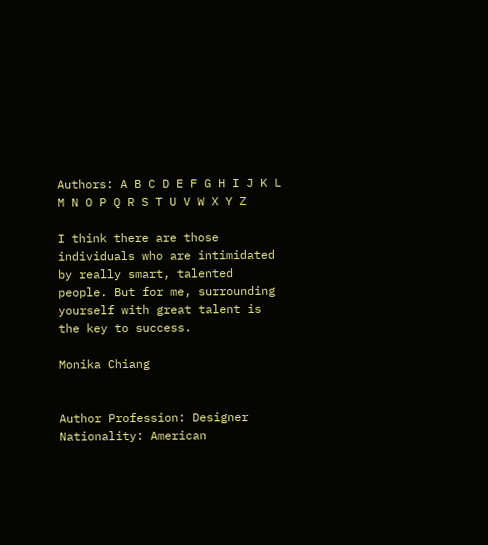Authors: A B C D E F G H I J K L M N O P Q R S T U V W X Y Z

I think there are those individuals who are intimidated by really smart, talented people. But for me, surrounding yourself with great talent is the key to success.

Monika Chiang


Author Profession: Designer
Nationality: American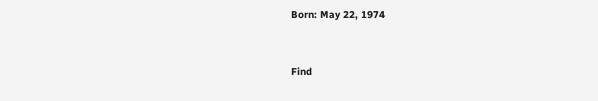Born: May 22, 1974


Find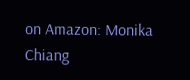on Amazon: Monika Chiang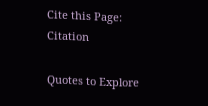Cite this Page: Citation

Quotes to Explore